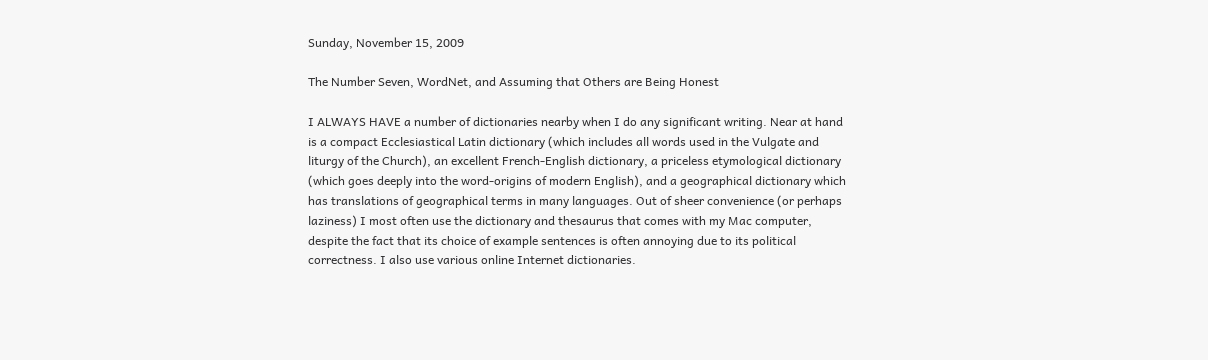Sunday, November 15, 2009

The Number Seven, WordNet, and Assuming that Others are Being Honest

I ALWAYS HAVE a number of dictionaries nearby when I do any significant writing. Near at hand is a compact Ecclesiastical Latin dictionary (which includes all words used in the Vulgate and liturgy of the Church), an excellent French-English dictionary, a priceless etymological dictionary (which goes deeply into the word-origins of modern English), and a geographical dictionary which has translations of geographical terms in many languages. Out of sheer convenience (or perhaps laziness) I most often use the dictionary and thesaurus that comes with my Mac computer, despite the fact that its choice of example sentences is often annoying due to its political correctness. I also use various online Internet dictionaries.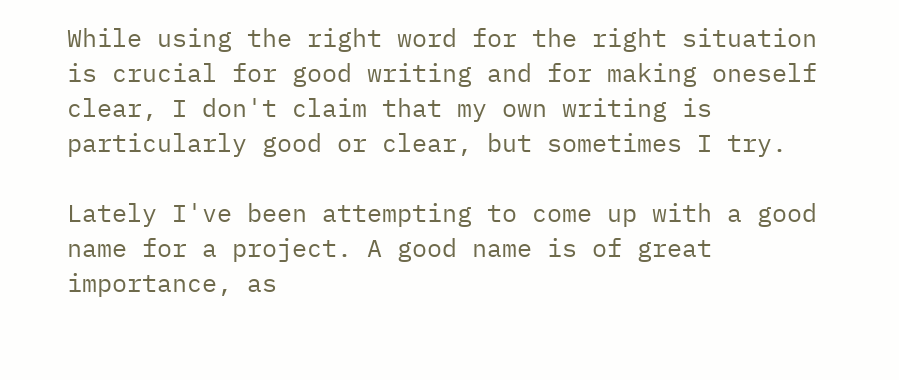While using the right word for the right situation is crucial for good writing and for making oneself clear, I don't claim that my own writing is particularly good or clear, but sometimes I try.

Lately I've been attempting to come up with a good name for a project. A good name is of great importance, as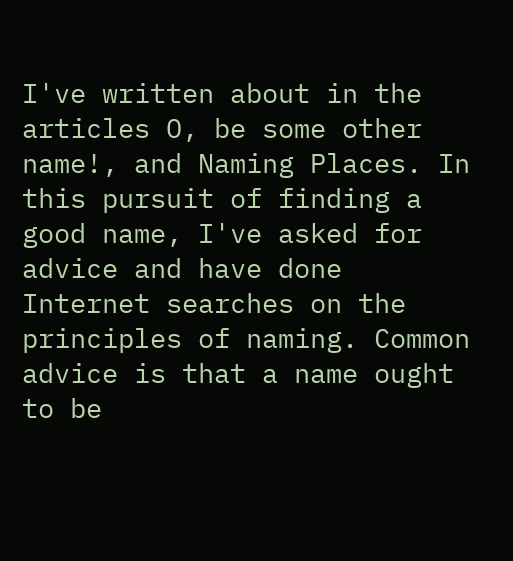I've written about in the articles O, be some other name!, and Naming Places. In this pursuit of finding a good name, I've asked for advice and have done Internet searches on the principles of naming. Common advice is that a name ought to be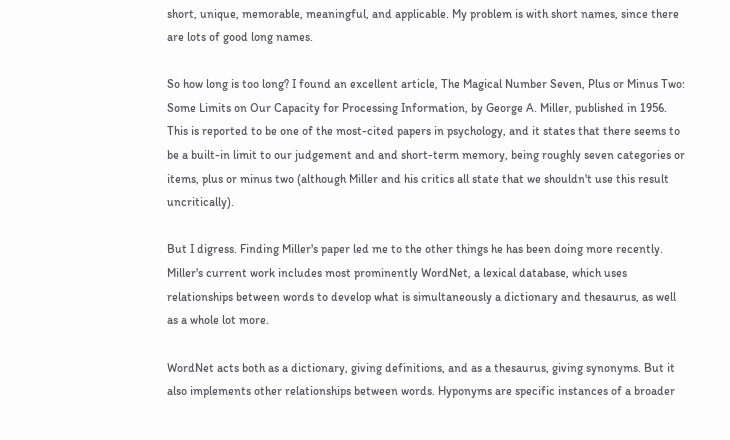short, unique, memorable, meaningful, and applicable. My problem is with short names, since there are lots of good long names.

So how long is too long? I found an excellent article, The Magical Number Seven, Plus or Minus Two: Some Limits on Our Capacity for Processing Information, by George A. Miller, published in 1956. This is reported to be one of the most-cited papers in psychology, and it states that there seems to be a built-in limit to our judgement and and short-term memory, being roughly seven categories or items, plus or minus two (although Miller and his critics all state that we shouldn't use this result uncritically).

But I digress. Finding Miller's paper led me to the other things he has been doing more recently. Miller's current work includes most prominently WordNet, a lexical database, which uses relationships between words to develop what is simultaneously a dictionary and thesaurus, as well as a whole lot more.

WordNet acts both as a dictionary, giving definitions, and as a thesaurus, giving synonyms. But it also implements other relationships between words. Hyponyms are specific instances of a broader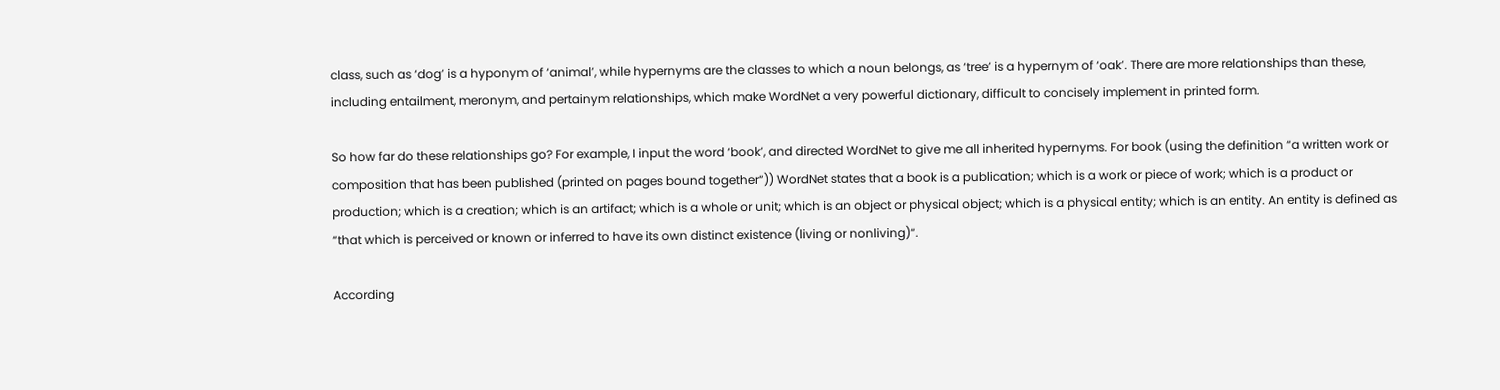class, such as ‘dog’ is a hyponym of ‘animal’, while hypernyms are the classes to which a noun belongs, as ‘tree’ is a hypernym of ‘oak’. There are more relationships than these, including entailment, meronym, and pertainym relationships, which make WordNet a very powerful dictionary, difficult to concisely implement in printed form.

So how far do these relationships go? For example, I input the word ‘book’, and directed WordNet to give me all inherited hypernyms. For book (using the definition “a written work or composition that has been published (printed on pages bound together“)) WordNet states that a book is a publication; which is a work or piece of work; which is a product or production; which is a creation; which is an artifact; which is a whole or unit; which is an object or physical object; which is a physical entity; which is an entity. An entity is defined as “that which is perceived or known or inferred to have its own distinct existence (living or nonliving)“.

According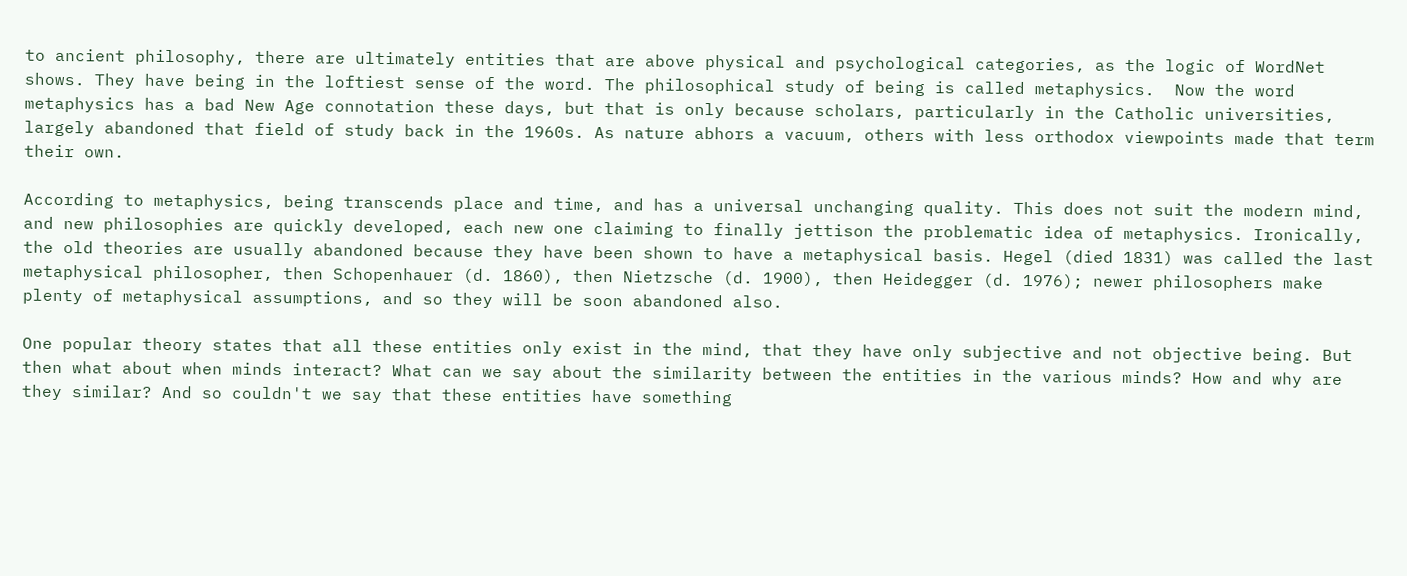to ancient philosophy, there are ultimately entities that are above physical and psychological categories, as the logic of WordNet shows. They have being in the loftiest sense of the word. The philosophical study of being is called metaphysics.  Now the word metaphysics has a bad New Age connotation these days, but that is only because scholars, particularly in the Catholic universities, largely abandoned that field of study back in the 1960s. As nature abhors a vacuum, others with less orthodox viewpoints made that term their own.

According to metaphysics, being transcends place and time, and has a universal unchanging quality. This does not suit the modern mind, and new philosophies are quickly developed, each new one claiming to finally jettison the problematic idea of metaphysics. Ironically, the old theories are usually abandoned because they have been shown to have a metaphysical basis. Hegel (died 1831) was called the last metaphysical philosopher, then Schopenhauer (d. 1860), then Nietzsche (d. 1900), then Heidegger (d. 1976); newer philosophers make plenty of metaphysical assumptions, and so they will be soon abandoned also.

One popular theory states that all these entities only exist in the mind, that they have only subjective and not objective being. But then what about when minds interact? What can we say about the similarity between the entities in the various minds? How and why are they similar? And so couldn't we say that these entities have something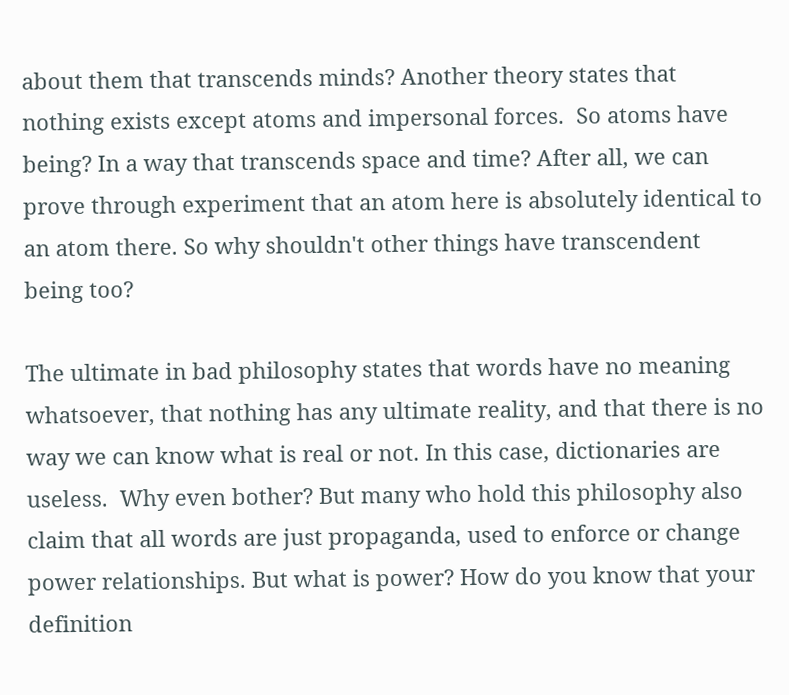about them that transcends minds? Another theory states that nothing exists except atoms and impersonal forces.  So atoms have being? In a way that transcends space and time? After all, we can prove through experiment that an atom here is absolutely identical to an atom there. So why shouldn't other things have transcendent being too?

The ultimate in bad philosophy states that words have no meaning whatsoever, that nothing has any ultimate reality, and that there is no way we can know what is real or not. In this case, dictionaries are useless.  Why even bother? But many who hold this philosophy also claim that all words are just propaganda, used to enforce or change power relationships. But what is power? How do you know that your definition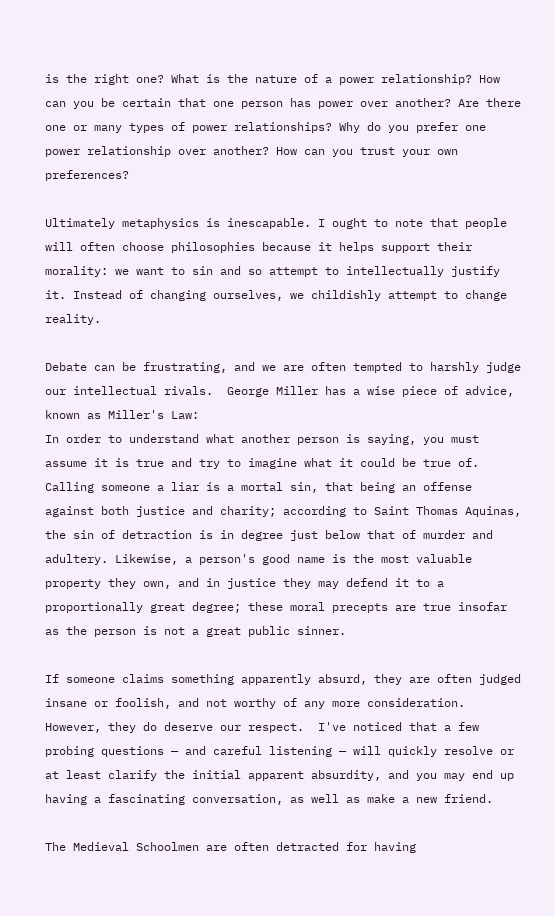is the right one? What is the nature of a power relationship? How can you be certain that one person has power over another? Are there one or many types of power relationships? Why do you prefer one power relationship over another? How can you trust your own preferences?

Ultimately metaphysics is inescapable. I ought to note that people will often choose philosophies because it helps support their morality: we want to sin and so attempt to intellectually justify it. Instead of changing ourselves, we childishly attempt to change reality.

Debate can be frustrating, and we are often tempted to harshly judge our intellectual rivals.  George Miller has a wise piece of advice, known as Miller's Law:
In order to understand what another person is saying, you must assume it is true and try to imagine what it could be true of.
Calling someone a liar is a mortal sin, that being an offense against both justice and charity; according to Saint Thomas Aquinas, the sin of detraction is in degree just below that of murder and adultery. Likewise, a person's good name is the most valuable property they own, and in justice they may defend it to a proportionally great degree; these moral precepts are true insofar as the person is not a great public sinner.

If someone claims something apparently absurd, they are often judged insane or foolish, and not worthy of any more consideration.  However, they do deserve our respect.  I've noticed that a few probing questions — and careful listening — will quickly resolve or at least clarify the initial apparent absurdity, and you may end up having a fascinating conversation, as well as make a new friend.

The Medieval Schoolmen are often detracted for having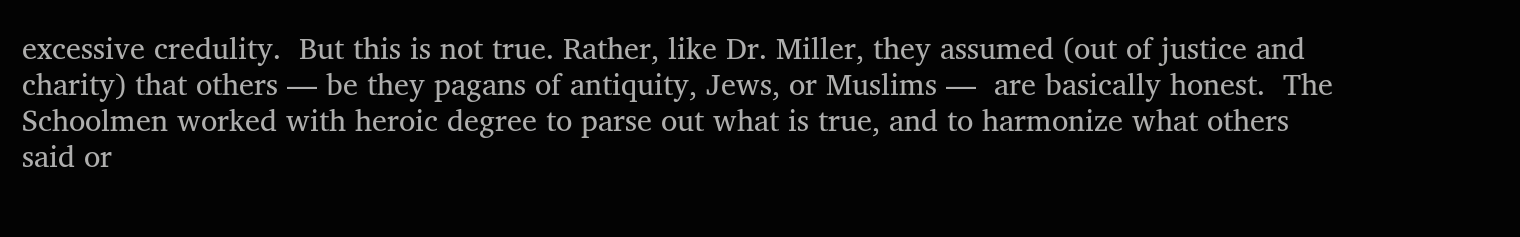excessive credulity.  But this is not true. Rather, like Dr. Miller, they assumed (out of justice and charity) that others — be they pagans of antiquity, Jews, or Muslims —  are basically honest.  The Schoolmen worked with heroic degree to parse out what is true, and to harmonize what others said or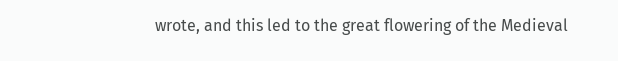wrote, and this led to the great flowering of the Medieval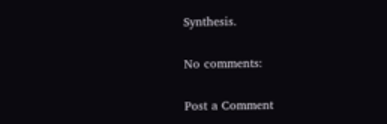Synthesis.

No comments:

Post a Comment